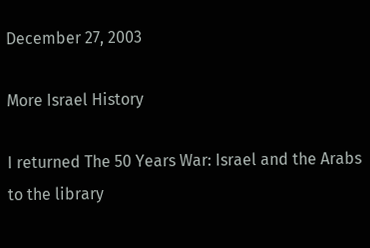December 27, 2003

More Israel History

I returned The 50 Years War: Israel and the Arabs to the library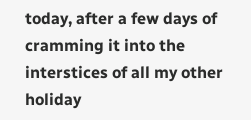today, after a few days of cramming it into the interstices of all my other holiday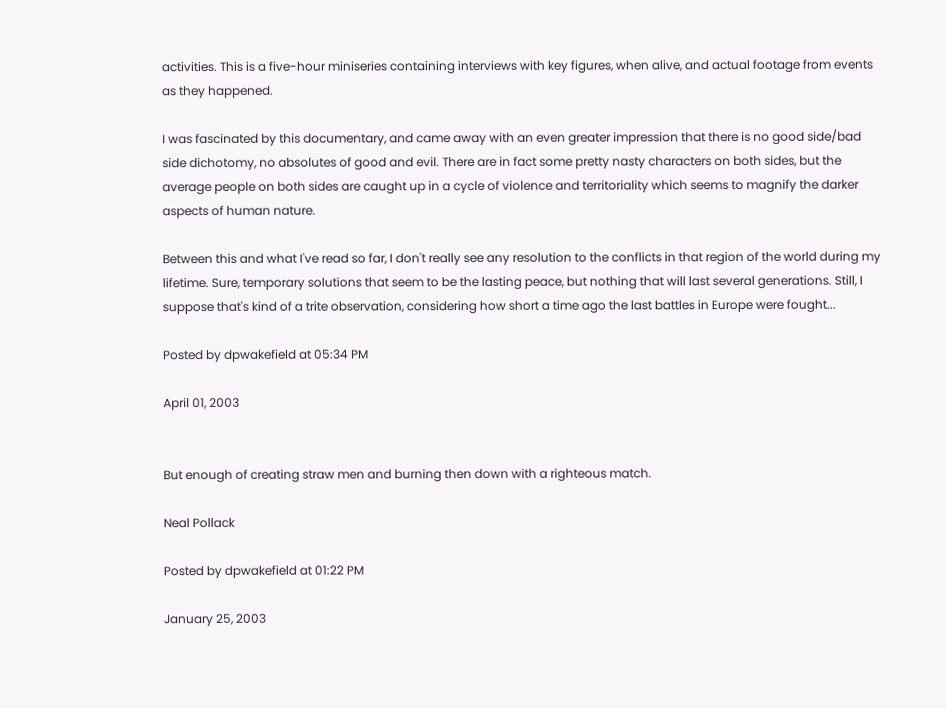activities. This is a five-hour miniseries containing interviews with key figures, when alive, and actual footage from events as they happened.

I was fascinated by this documentary, and came away with an even greater impression that there is no good side/bad side dichotomy, no absolutes of good and evil. There are in fact some pretty nasty characters on both sides, but the average people on both sides are caught up in a cycle of violence and territoriality which seems to magnify the darker aspects of human nature.

Between this and what I've read so far, I don't really see any resolution to the conflicts in that region of the world during my lifetime. Sure, temporary solutions that seem to be the lasting peace, but nothing that will last several generations. Still, I suppose that's kind of a trite observation, considering how short a time ago the last battles in Europe were fought...

Posted by dpwakefield at 05:34 PM

April 01, 2003


But enough of creating straw men and burning then down with a righteous match.

Neal Pollack

Posted by dpwakefield at 01:22 PM

January 25, 2003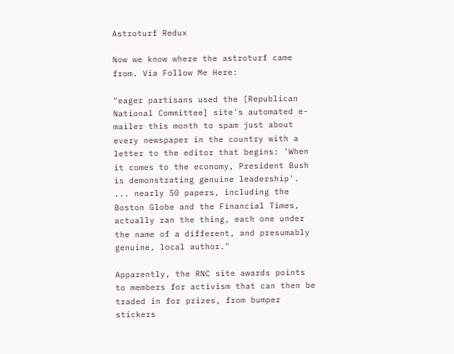Astroturf Redux

Now we know where the astroturf came from. Via Follow Me Here:

"eager partisans used the [Republican National Committee] site's automated e-mailer this month to spam just about every newspaper in the country with a letter to the editor that begins: 'When it comes to the economy, President Bush is demonstrating genuine leadership'. ... nearly 50 papers, including the Boston Globe and the Financial Times, actually ran the thing, each one under the name of a different, and presumably genuine, local author."

Apparently, the RNC site awards points to members for activism that can then be traded in for prizes, from bumper stickers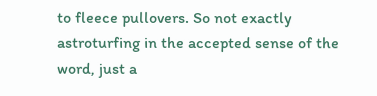to fleece pullovers. So not exactly astroturfing in the accepted sense of the word, just a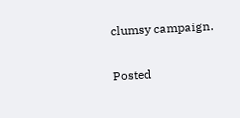clumsy campaign.

Posted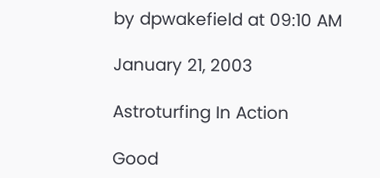by dpwakefield at 09:10 AM

January 21, 2003

Astroturfing In Action

Good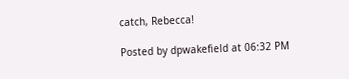catch, Rebecca!

Posted by dpwakefield at 06:32 PM